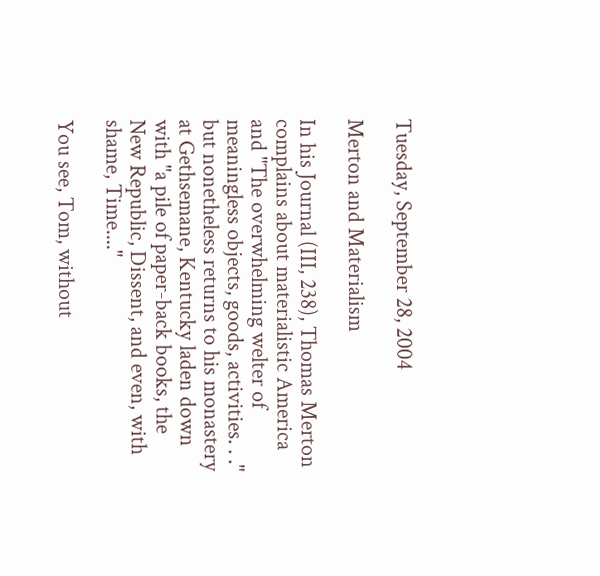Tuesday, September 28, 2004

Merton and Materialism

In his Journal (III, 238), Thomas Merton complains about materialistic America and "The overwhelming welter of meaningless objects, goods, activities. . ." but nonetheless returns to his monastery at Gethsemane, Kentucky laden down with "a pile of paper-back books, the New Republic, Dissent, and even, with shame, Time...."

You see, Tom, without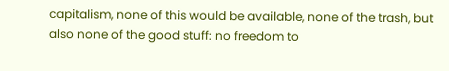capitalism, none of this would be available, none of the trash, but also none of the good stuff: no freedom to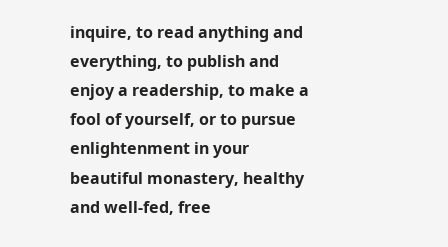inquire, to read anything and everything, to publish and enjoy a readership, to make a fool of yourself, or to pursue enlightenment in your beautiful monastery, healthy and well-fed, free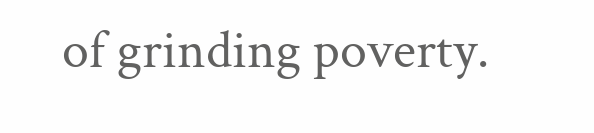of grinding poverty.